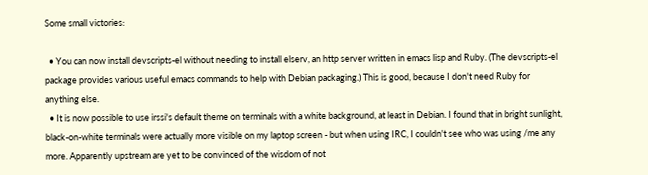Some small victories:

  • You can now install devscripts-el without needing to install elserv, an http server written in emacs lisp and Ruby. (The devscripts-el package provides various useful emacs commands to help with Debian packaging.) This is good, because I don't need Ruby for anything else.
  • It is now possible to use irssi's default theme on terminals with a white background, at least in Debian. I found that in bright sunlight, black-on-white terminals were actually more visible on my laptop screen - but when using IRC, I couldn't see who was using /me any more. Apparently upstream are yet to be convinced of the wisdom of not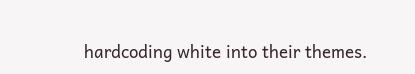hardcoding white into their themes.